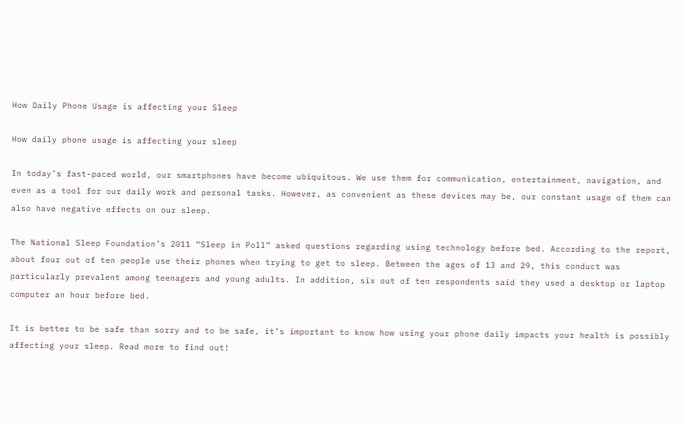How Daily Phone Usage is affecting your Sleep

How daily phone usage is affecting your sleep

In today’s fast-paced world, our smartphones have become ubiquitous. We use them for communication, entertainment, navigation, and even as a tool for our daily work and personal tasks. However, as convenient as these devices may be, our constant usage of them can also have negative effects on our sleep.

The National Sleep Foundation’s 2011 “Sleep in Poll” asked questions regarding using technology before bed. According to the report, about four out of ten people use their phones when trying to get to sleep. Between the ages of 13 and 29, this conduct was particularly prevalent among teenagers and young adults. In addition, six out of ten respondents said they used a desktop or laptop computer an hour before bed.

It is better to be safe than sorry and to be safe, it’s important to know how using your phone daily impacts your health is possibly affecting your sleep. Read more to find out!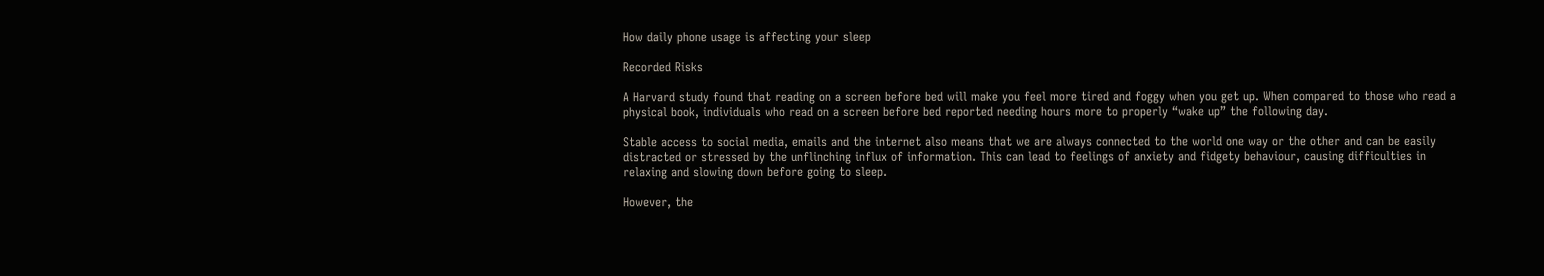How daily phone usage is affecting your sleep

Recorded Risks

A Harvard study found that reading on a screen before bed will make you feel more tired and foggy when you get up. When compared to those who read a physical book, individuals who read on a screen before bed reported needing hours more to properly “wake up” the following day.

Stable access to social media, emails and the internet also means that we are always connected to the world one way or the other and can be easily distracted or stressed by the unflinching influx of information. This can lead to feelings of anxiety and fidgety behaviour, causing difficulties in relaxing and slowing down before going to sleep.

However, the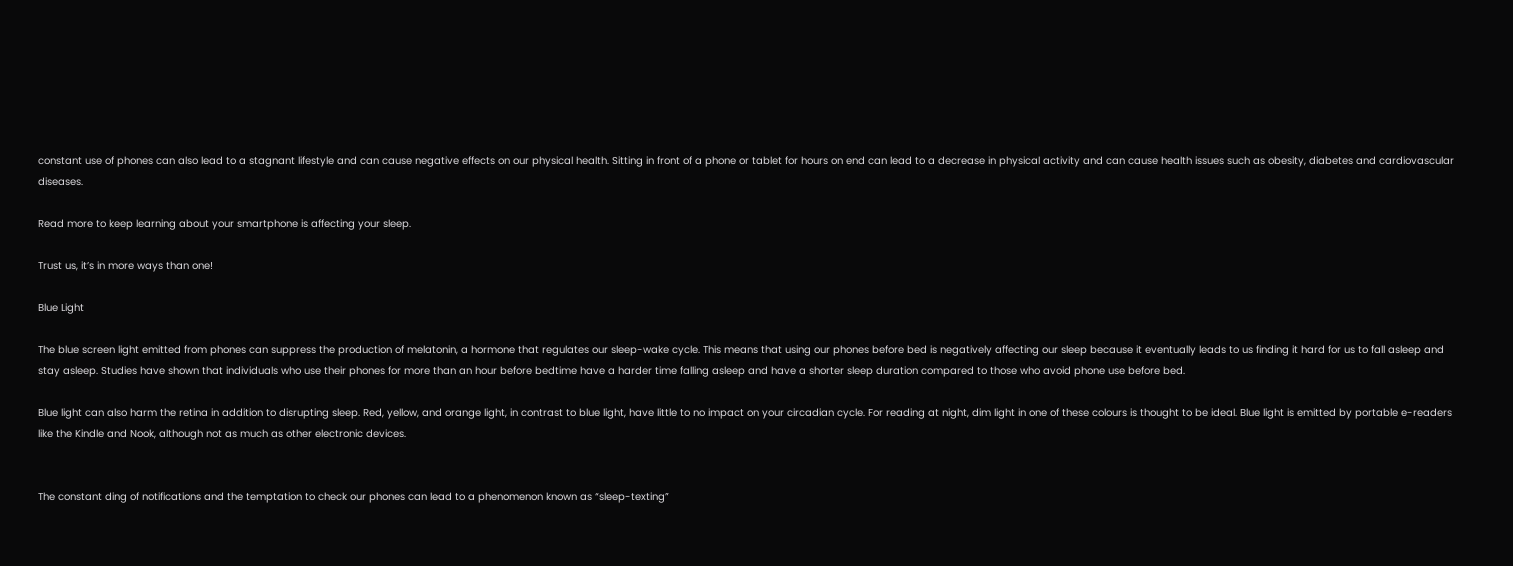constant use of phones can also lead to a stagnant lifestyle and can cause negative effects on our physical health. Sitting in front of a phone or tablet for hours on end can lead to a decrease in physical activity and can cause health issues such as obesity, diabetes and cardiovascular diseases.

Read more to keep learning about your smartphone is affecting your sleep.

Trust us, it’s in more ways than one!

Blue Light

The blue screen light emitted from phones can suppress the production of melatonin, a hormone that regulates our sleep-wake cycle. This means that using our phones before bed is negatively affecting our sleep because it eventually leads to us finding it hard for us to fall asleep and stay asleep. Studies have shown that individuals who use their phones for more than an hour before bedtime have a harder time falling asleep and have a shorter sleep duration compared to those who avoid phone use before bed.

Blue light can also harm the retina in addition to disrupting sleep. Red, yellow, and orange light, in contrast to blue light, have little to no impact on your circadian cycle. For reading at night, dim light in one of these colours is thought to be ideal. Blue light is emitted by portable e-readers like the Kindle and Nook, although not as much as other electronic devices.


The constant ding of notifications and the temptation to check our phones can lead to a phenomenon known as “sleep-texting”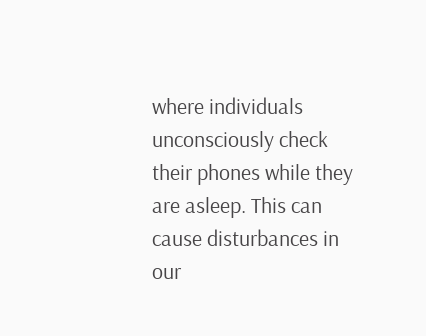where individuals unconsciously check their phones while they are asleep. This can cause disturbances in our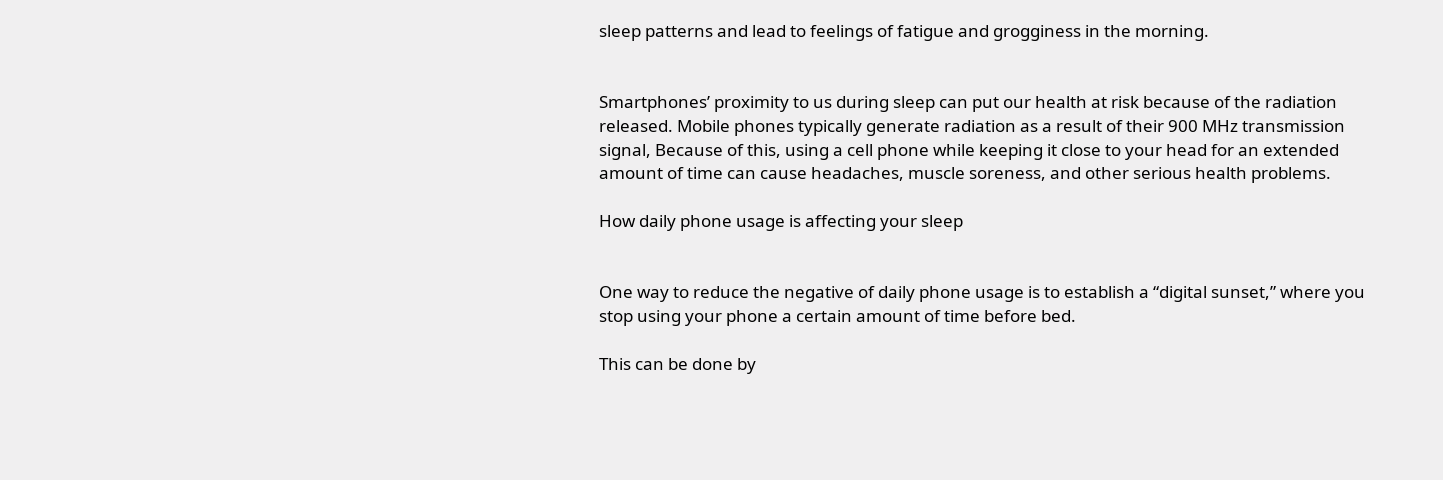sleep patterns and lead to feelings of fatigue and grogginess in the morning.


Smartphones’ proximity to us during sleep can put our health at risk because of the radiation released. Mobile phones typically generate radiation as a result of their 900 MHz transmission signal, Because of this, using a cell phone while keeping it close to your head for an extended amount of time can cause headaches, muscle soreness, and other serious health problems.

How daily phone usage is affecting your sleep


One way to reduce the negative of daily phone usage is to establish a “digital sunset,” where you stop using your phone a certain amount of time before bed.

This can be done by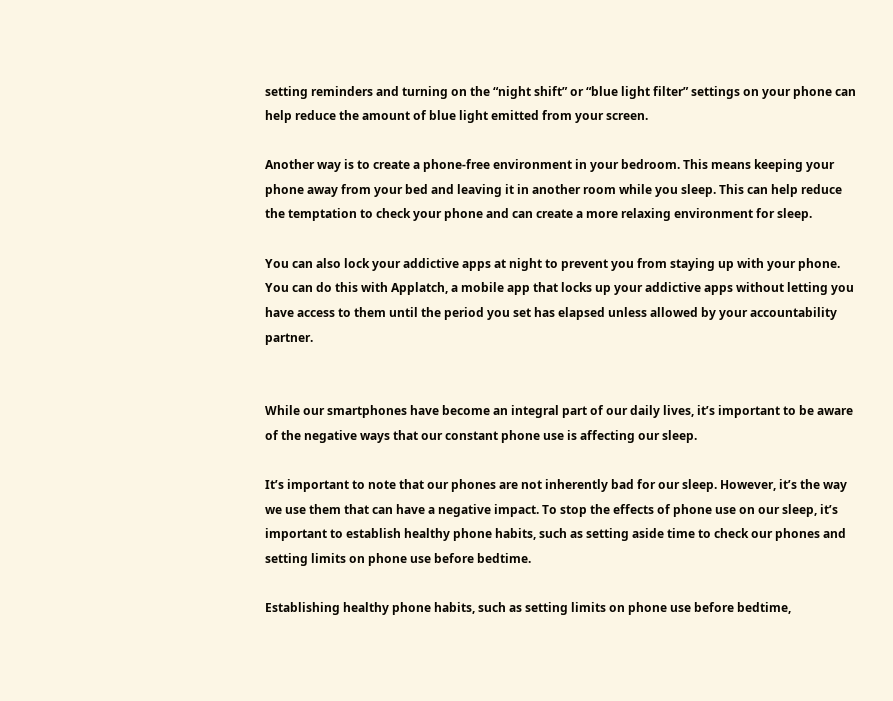setting reminders and turning on the “night shift” or “blue light filter” settings on your phone can help reduce the amount of blue light emitted from your screen.

Another way is to create a phone-free environment in your bedroom. This means keeping your phone away from your bed and leaving it in another room while you sleep. This can help reduce the temptation to check your phone and can create a more relaxing environment for sleep.

You can also lock your addictive apps at night to prevent you from staying up with your phone. You can do this with Applatch, a mobile app that locks up your addictive apps without letting you have access to them until the period you set has elapsed unless allowed by your accountability partner.


While our smartphones have become an integral part of our daily lives, it’s important to be aware of the negative ways that our constant phone use is affecting our sleep.

It’s important to note that our phones are not inherently bad for our sleep. However, it’s the way we use them that can have a negative impact. To stop the effects of phone use on our sleep, it’s important to establish healthy phone habits, such as setting aside time to check our phones and setting limits on phone use before bedtime.

Establishing healthy phone habits, such as setting limits on phone use before bedtime,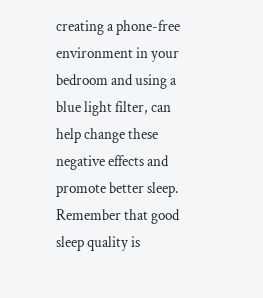creating a phone-free environment in your bedroom and using a blue light filter, can help change these negative effects and promote better sleep. Remember that good sleep quality is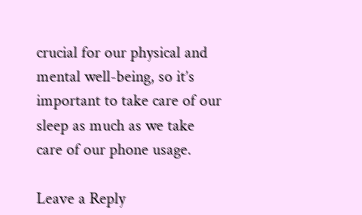crucial for our physical and mental well-being, so it’s important to take care of our sleep as much as we take care of our phone usage.

Leave a Reply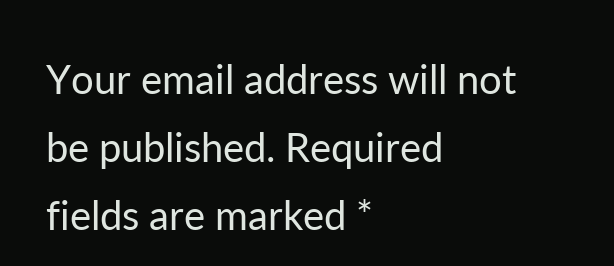Your email address will not be published. Required fields are marked *